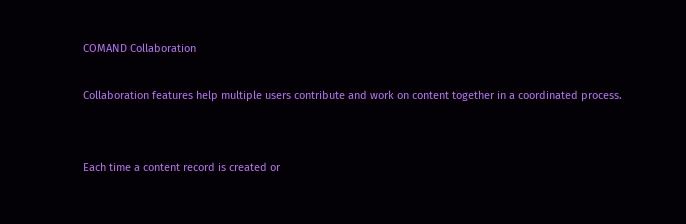COMAND Collaboration

Collaboration features help multiple users contribute and work on content together in a coordinated process.


Each time a content record is created or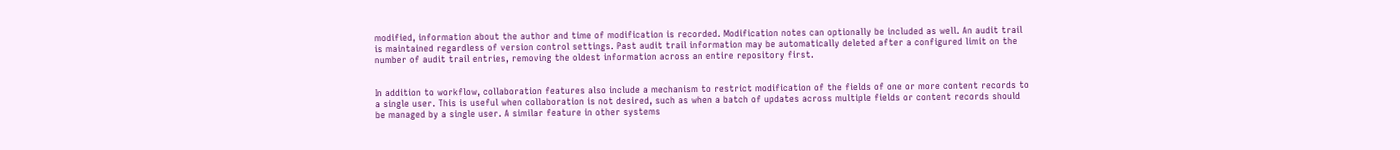modified, information about the author and time of modification is recorded. Modification notes can optionally be included as well. An audit trail is maintained regardless of version control settings. Past audit trail information may be automatically deleted after a configured limit on the number of audit trail entries, removing the oldest information across an entire repository first.


In addition to workflow, collaboration features also include a mechanism to restrict modification of the fields of one or more content records to a single user. This is useful when collaboration is not desired, such as when a batch of updates across multiple fields or content records should be managed by a single user. A similar feature in other systems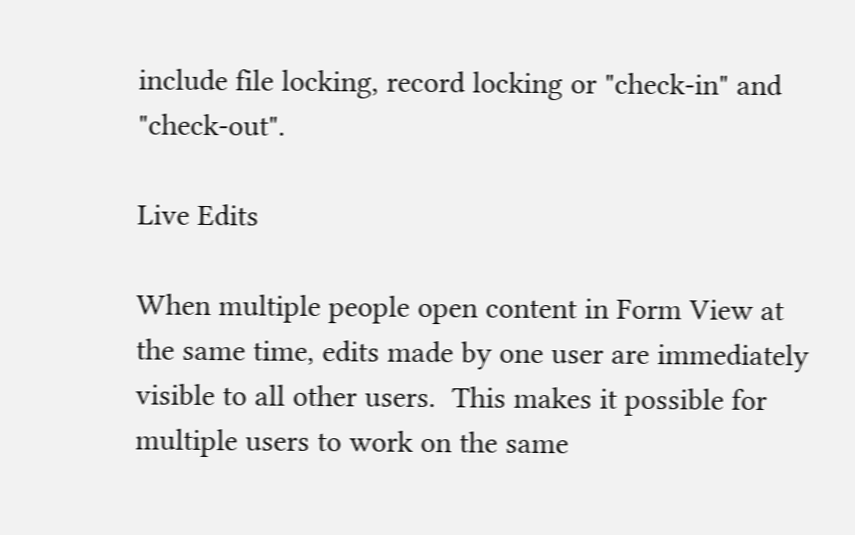include file locking, record locking or "check-in" and "check-out".

Live Edits

When multiple people open content in Form View at the same time, edits made by one user are immediately visible to all other users.  This makes it possible for multiple users to work on the same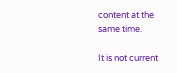content at the same time.

It is not current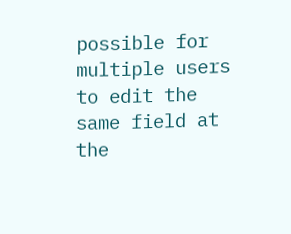possible for multiple users to edit the same field at the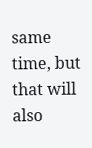same time, but that will also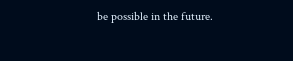be possible in the future.